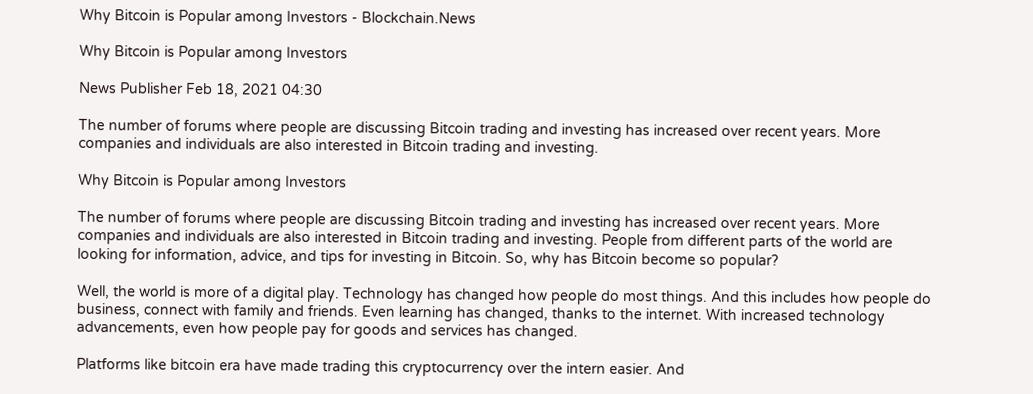Why Bitcoin is Popular among Investors - Blockchain.News

Why Bitcoin is Popular among Investors

News Publisher Feb 18, 2021 04:30

The number of forums where people are discussing Bitcoin trading and investing has increased over recent years. More companies and individuals are also interested in Bitcoin trading and investing.

Why Bitcoin is Popular among Investors

The number of forums where people are discussing Bitcoin trading and investing has increased over recent years. More companies and individuals are also interested in Bitcoin trading and investing. People from different parts of the world are looking for information, advice, and tips for investing in Bitcoin. So, why has Bitcoin become so popular?

Well, the world is more of a digital play. Technology has changed how people do most things. And this includes how people do business, connect with family and friends. Even learning has changed, thanks to the internet. With increased technology advancements, even how people pay for goods and services has changed.

Platforms like bitcoin era have made trading this cryptocurrency over the intern easier. And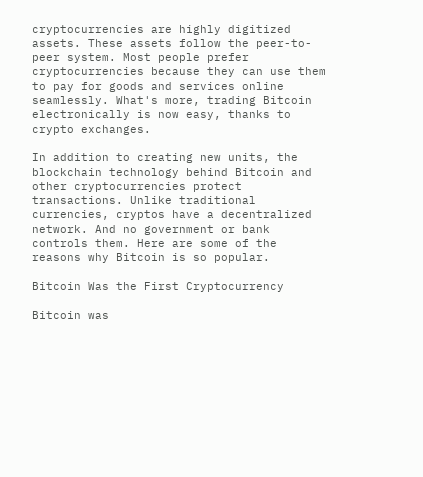cryptocurrencies are highly digitized assets. These assets follow the peer-to-peer system. Most people prefer cryptocurrencies because they can use them to pay for goods and services online seamlessly. What's more, trading Bitcoin electronically is now easy, thanks to crypto exchanges.

In addition to creating new units, the blockchain technology behind Bitcoin and other cryptocurrencies protect transactions. Unlike traditional currencies, cryptos have a decentralized network. And no government or bank controls them. Here are some of the reasons why Bitcoin is so popular.

Bitcoin Was the First Cryptocurrency

Bitcoin was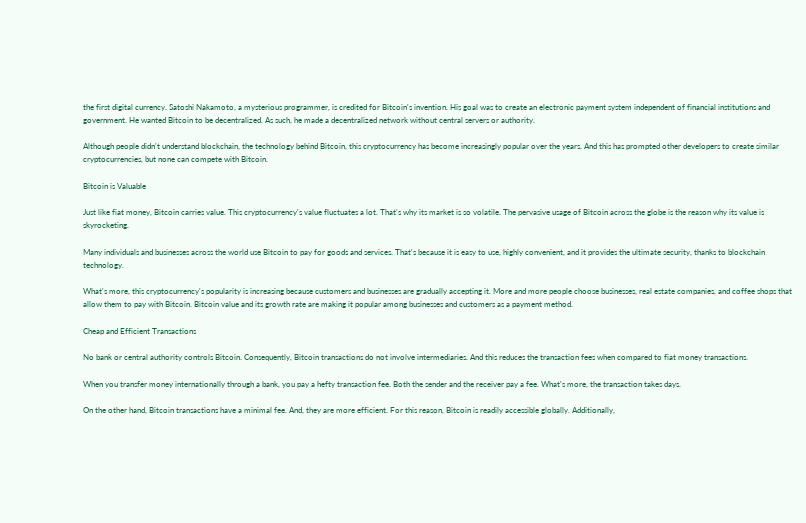the first digital currency. Satoshi Nakamoto, a mysterious programmer, is credited for Bitcoin's invention. His goal was to create an electronic payment system independent of financial institutions and government. He wanted Bitcoin to be decentralized. As such, he made a decentralized network without central servers or authority.

Although people didn't understand blockchain, the technology behind Bitcoin, this cryptocurrency has become increasingly popular over the years. And this has prompted other developers to create similar cryptocurrencies, but none can compete with Bitcoin.

Bitcoin is Valuable

Just like fiat money, Bitcoin carries value. This cryptocurrency's value fluctuates a lot. That's why its market is so volatile. The pervasive usage of Bitcoin across the globe is the reason why its value is skyrocketing.

Many individuals and businesses across the world use Bitcoin to pay for goods and services. That's because it is easy to use, highly convenient, and it provides the ultimate security, thanks to blockchain technology.

What's more, this cryptocurrency's popularity is increasing because customers and businesses are gradually accepting it. More and more people choose businesses, real estate companies, and coffee shops that allow them to pay with Bitcoin. Bitcoin value and its growth rate are making it popular among businesses and customers as a payment method.

Cheap and Efficient Transactions

No bank or central authority controls Bitcoin. Consequently, Bitcoin transactions do not involve intermediaries. And this reduces the transaction fees when compared to fiat money transactions.

When you transfer money internationally through a bank, you pay a hefty transaction fee. Both the sender and the receiver pay a fee. What's more, the transaction takes days.

On the other hand, Bitcoin transactions have a minimal fee. And, they are more efficient. For this reason, Bitcoin is readily accessible globally. Additionally,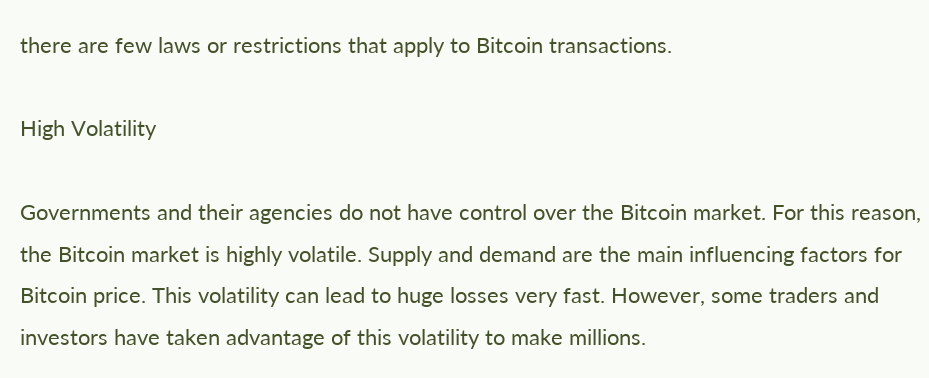there are few laws or restrictions that apply to Bitcoin transactions.

High Volatility

Governments and their agencies do not have control over the Bitcoin market. For this reason, the Bitcoin market is highly volatile. Supply and demand are the main influencing factors for Bitcoin price. This volatility can lead to huge losses very fast. However, some traders and investors have taken advantage of this volatility to make millions.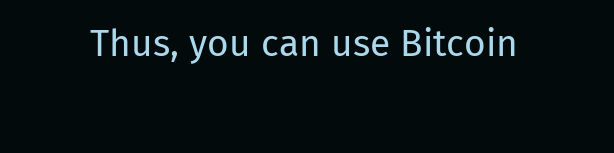Thus, you can use Bitcoin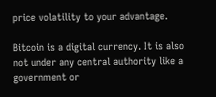price volatility to your advantage.

Bitcoin is a digital currency. It is also not under any central authority like a government or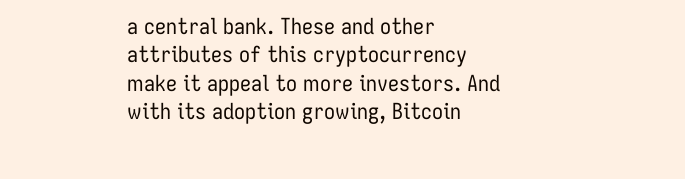a central bank. These and other attributes of this cryptocurrency make it appeal to more investors. And with its adoption growing, Bitcoin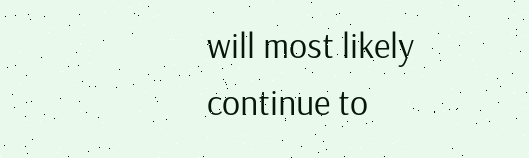will most likely continue to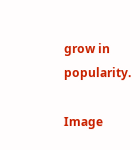grow in popularity.

Image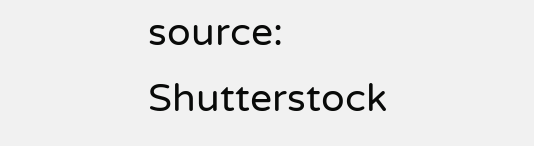source: Shutterstock